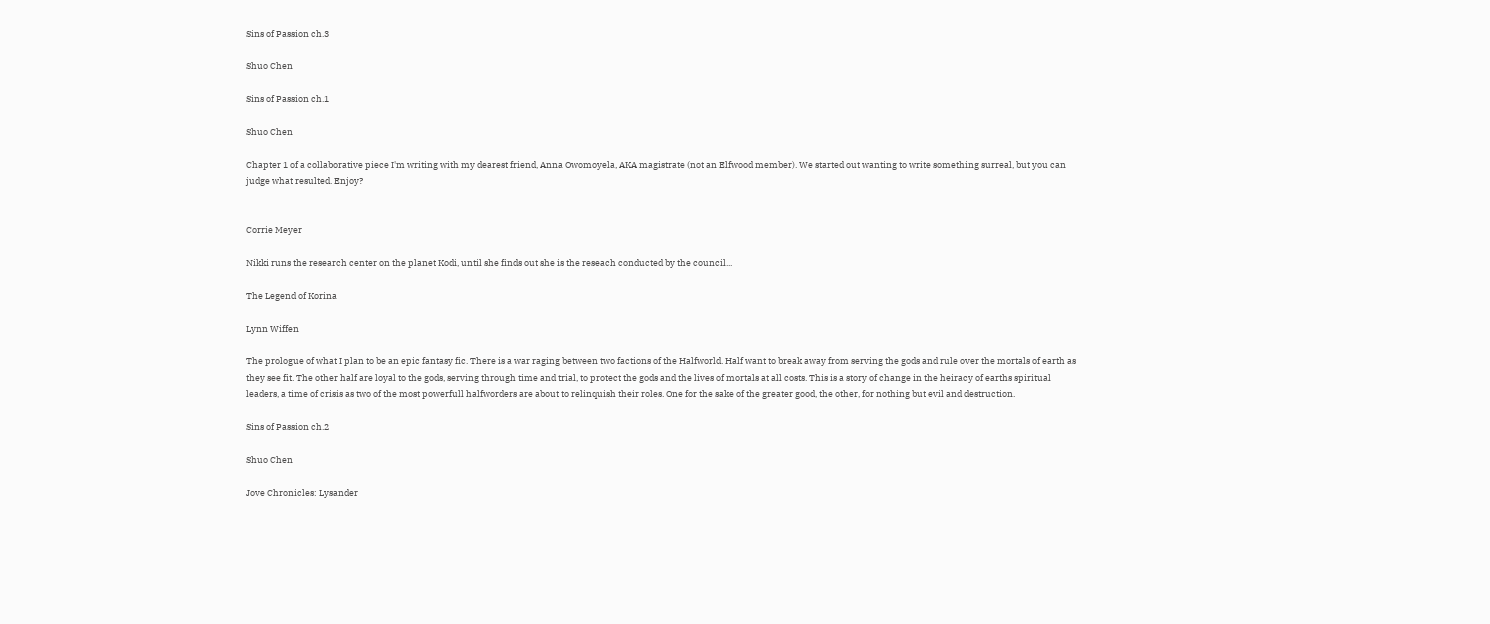Sins of Passion ch.3

Shuo Chen

Sins of Passion ch.1

Shuo Chen

Chapter 1 of a collaborative piece I'm writing with my dearest friend, Anna Owomoyela, AKA magistrate (not an Elfwood member). We started out wanting to write something surreal, but you can judge what resulted. Enjoy?


Corrie Meyer

Nikki runs the research center on the planet Kodi, until she finds out she is the reseach conducted by the council...

The Legend of Korina

Lynn Wiffen

The prologue of what I plan to be an epic fantasy fic. There is a war raging between two factions of the Halfworld. Half want to break away from serving the gods and rule over the mortals of earth as they see fit. The other half are loyal to the gods, serving through time and trial, to protect the gods and the lives of mortals at all costs. This is a story of change in the heiracy of earths spiritual leaders, a time of crisis as two of the most powerfull halfworders are about to relinquish their roles. One for the sake of the greater good, the other, for nothing but evil and destruction.

Sins of Passion ch.2

Shuo Chen

Jove Chronicles: Lysander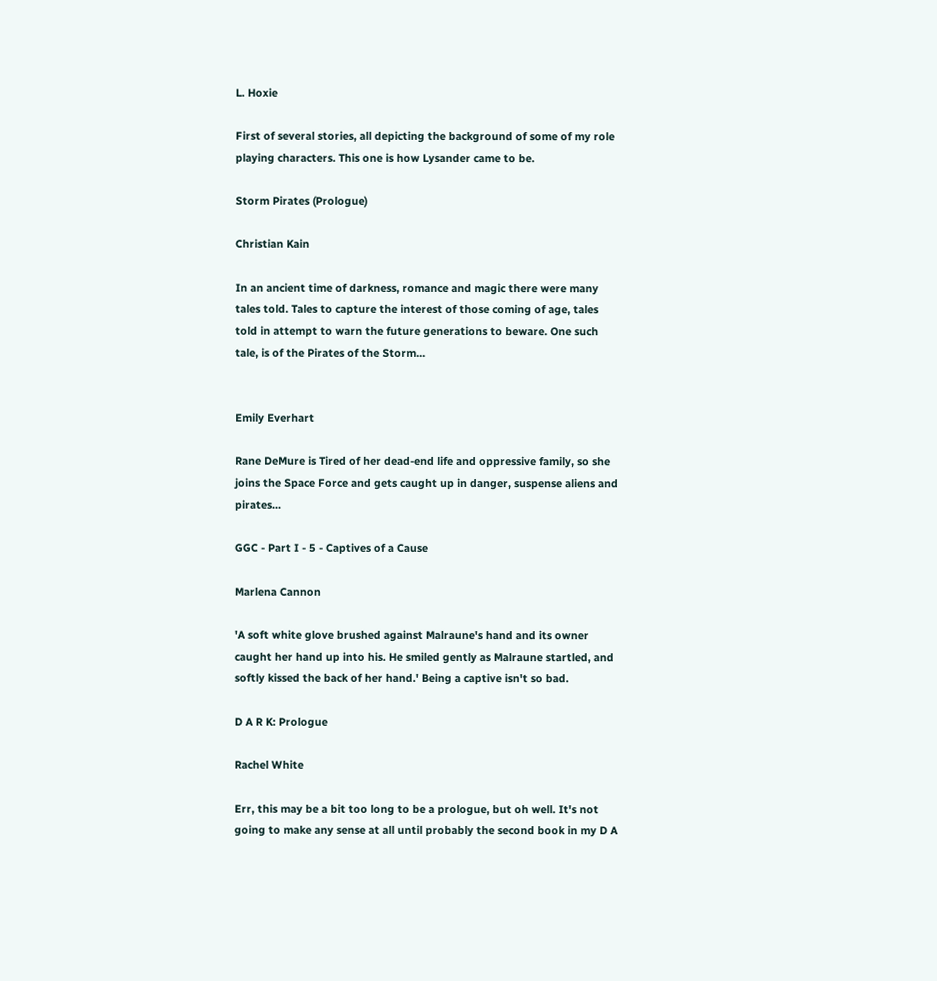L. Hoxie

First of several stories, all depicting the background of some of my role playing characters. This one is how Lysander came to be.

Storm Pirates (Prologue)

Christian Kain

In an ancient time of darkness, romance and magic there were many tales told. Tales to capture the interest of those coming of age, tales told in attempt to warn the future generations to beware. One such tale, is of the Pirates of the Storm...


Emily Everhart

Rane DeMure is Tired of her dead-end life and oppressive family, so she joins the Space Force and gets caught up in danger, suspense aliens and pirates...

GGC - Part I - 5 - Captives of a Cause

Marlena Cannon

'A soft white glove brushed against Malraune's hand and its owner caught her hand up into his. He smiled gently as Malraune startled, and softly kissed the back of her hand.' Being a captive isn't so bad.

D A R K: Prologue

Rachel White

Err, this may be a bit too long to be a prologue, but oh well. It's not going to make any sense at all until probably the second book in my D A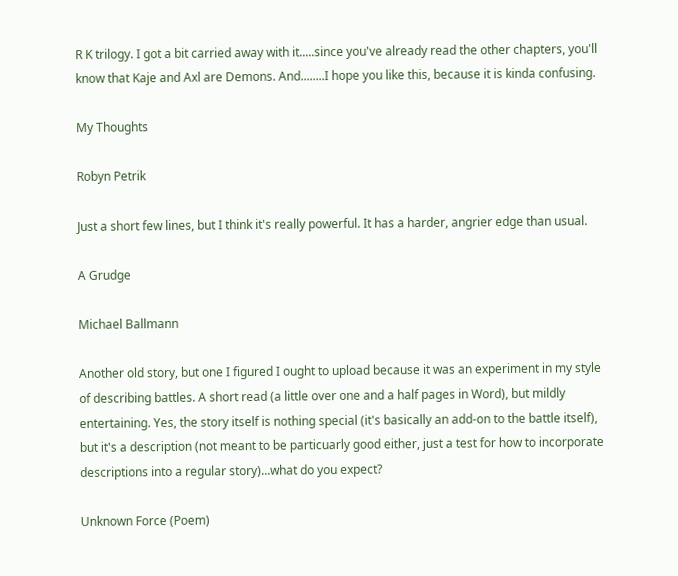R K trilogy. I got a bit carried away with it.....since you've already read the other chapters, you'll know that Kaje and Axl are Demons. And........I hope you like this, because it is kinda confusing.

My Thoughts

Robyn Petrik

Just a short few lines, but I think it's really powerful. It has a harder, angrier edge than usual.

A Grudge

Michael Ballmann

Another old story, but one I figured I ought to upload because it was an experiment in my style of describing battles. A short read (a little over one and a half pages in Word), but mildly entertaining. Yes, the story itself is nothing special (it's basically an add-on to the battle itself), but it's a description (not meant to be particuarly good either, just a test for how to incorporate descriptions into a regular story)...what do you expect?

Unknown Force (Poem)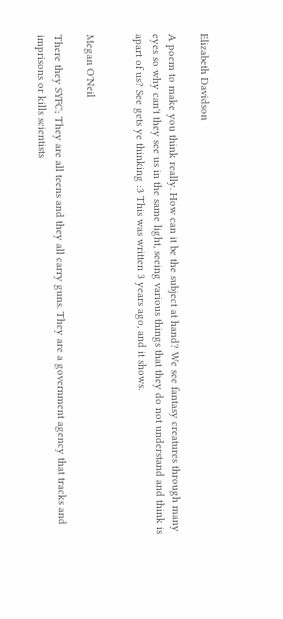Elizabeth Davidson

A poem to make you think really. How can it be the subject at hand? We see fantasy creatures through many eyes so why can't they see us in the same light, seeing various things that they do not understand and think is apart of us? See gets ye thinking :3 This was written 3 years ago, and it shows.


Megan O'Neil

There they SYFC; They are all teens and they all carry guns. They are a government agency that tracks and imprisons or kills scientists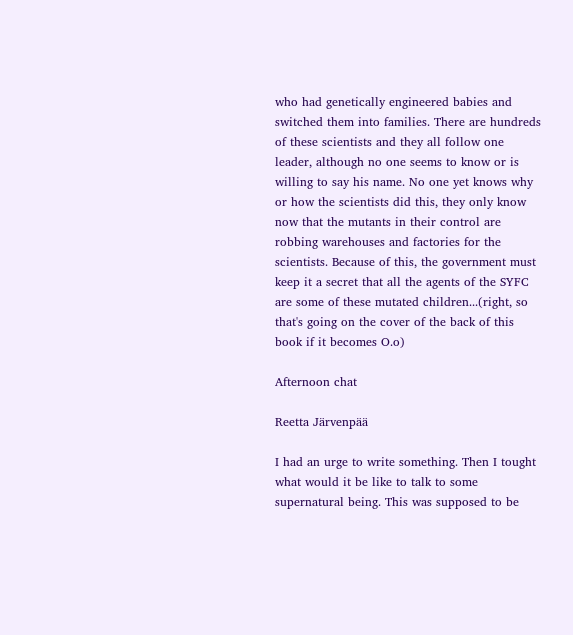who had genetically engineered babies and switched them into families. There are hundreds of these scientists and they all follow one leader, although no one seems to know or is willing to say his name. No one yet knows why or how the scientists did this, they only know now that the mutants in their control are robbing warehouses and factories for the scientists. Because of this, the government must keep it a secret that all the agents of the SYFC are some of these mutated children...(right, so that's going on the cover of the back of this book if it becomes O.o)

Afternoon chat

Reetta Järvenpää

I had an urge to write something. Then I tought what would it be like to talk to some supernatural being. This was supposed to be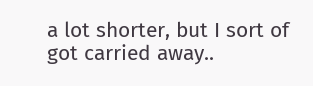a lot shorter, but I sort of got carried away..